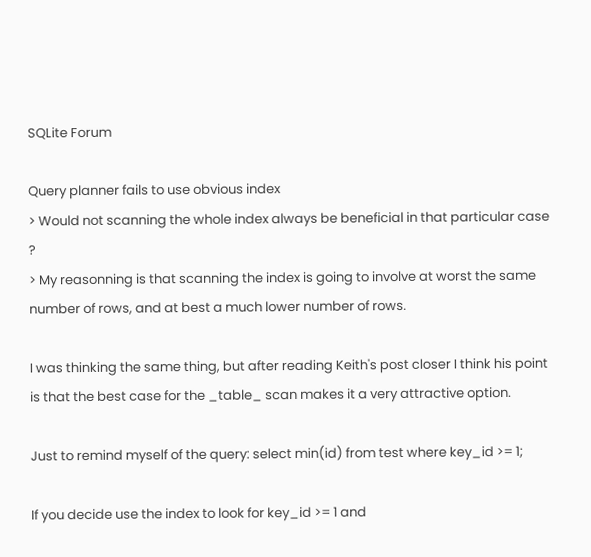SQLite Forum

Query planner fails to use obvious index
> Would not scanning the whole index always be beneficial in that particular case ?
> My reasonning is that scanning the index is going to involve at worst the same number of rows, and at best a much lower number of rows.

I was thinking the same thing, but after reading Keith's post closer I think his point is that the best case for the _table_ scan makes it a very attractive option.

Just to remind myself of the query: select min(id) from test where key_id >= 1;

If you decide use the index to look for key_id >= 1 and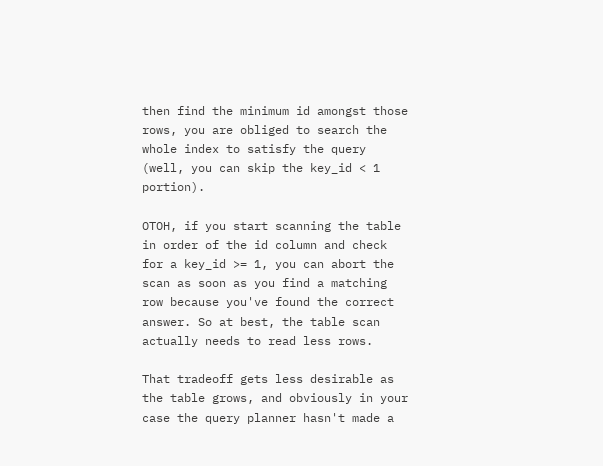then find the minimum id amongst those rows, you are obliged to search the whole index to satisfy the query (well, you can skip the key_id < 1 portion).

OTOH, if you start scanning the table in order of the id column and check for a key_id >= 1, you can abort the scan as soon as you find a matching row because you've found the correct answer. So at best, the table scan actually needs to read less rows.

That tradeoff gets less desirable as the table grows, and obviously in your case the query planner hasn't made a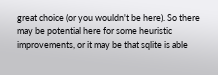great choice (or you wouldn't be here). So there may be potential here for some heuristic improvements, or it may be that sqlite is able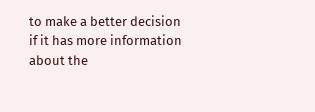to make a better decision if it has more information about the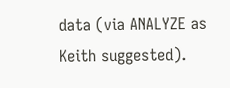data (via ANALYZE as Keith suggested).